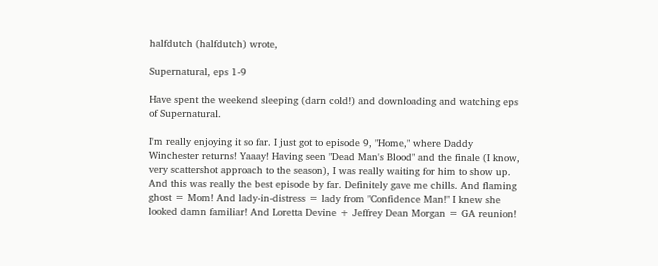halfdutch (halfdutch) wrote,

Supernatural, eps 1-9

Have spent the weekend sleeping (darn cold!) and downloading and watching eps of Supernatural.

I'm really enjoying it so far. I just got to episode 9, "Home," where Daddy Winchester returns! Yaaay! Having seen "Dead Man's Blood" and the finale (I know, very scattershot approach to the season), I was really waiting for him to show up. And this was really the best episode by far. Definitely gave me chills. And flaming ghost = Mom! And lady-in-distress = lady from "Confidence Man!" I knew she looked damn familiar! And Loretta Devine + Jeffrey Dean Morgan = GA reunion!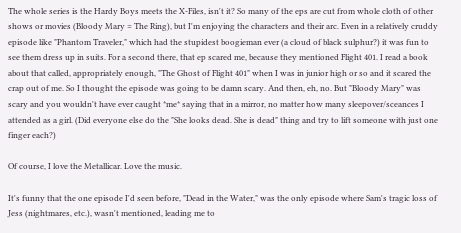The whole series is the Hardy Boys meets the X-Files, isn't it? So many of the eps are cut from whole cloth of other shows or movies (Bloody Mary = The Ring), but I'm enjoying the characters and their arc. Even in a relatively cruddy episode like "Phantom Traveler," which had the stupidest boogieman ever (a cloud of black sulphur?) it was fun to see them dress up in suits. For a second there, that ep scared me, because they mentioned Flight 401. I read a book about that called, appropriately enough, "The Ghost of Flight 401" when I was in junior high or so and it scared the crap out of me. So I thought the episode was going to be damn scary. And then, eh, no. But "Bloody Mary" was scary and you wouldn't have ever caught *me* saying that in a mirror, no matter how many sleepover/sceances I attended as a girl. (Did everyone else do the "She looks dead. She is dead" thing and try to lift someone with just one finger each?)

Of course, I love the Metallicar. Love the music.

It's funny that the one episode I'd seen before, "Dead in the Water," was the only episode where Sam's tragic loss of Jess (nightmares, etc.), wasn't mentioned, leading me to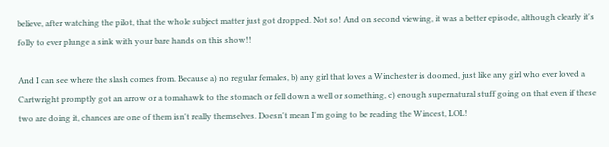believe, after watching the pilot, that the whole subject matter just got dropped. Not so! And on second viewing, it was a better episode, although clearly it's folly to ever plunge a sink with your bare hands on this show!!

And I can see where the slash comes from. Because a) no regular females, b) any girl that loves a Winchester is doomed, just like any girl who ever loved a Cartwright promptly got an arrow or a tomahawk to the stomach or fell down a well or something, c) enough supernatural stuff going on that even if these two are doing it, chances are one of them isn't really themselves. Doesn't mean I'm going to be reading the Wincest, LOL!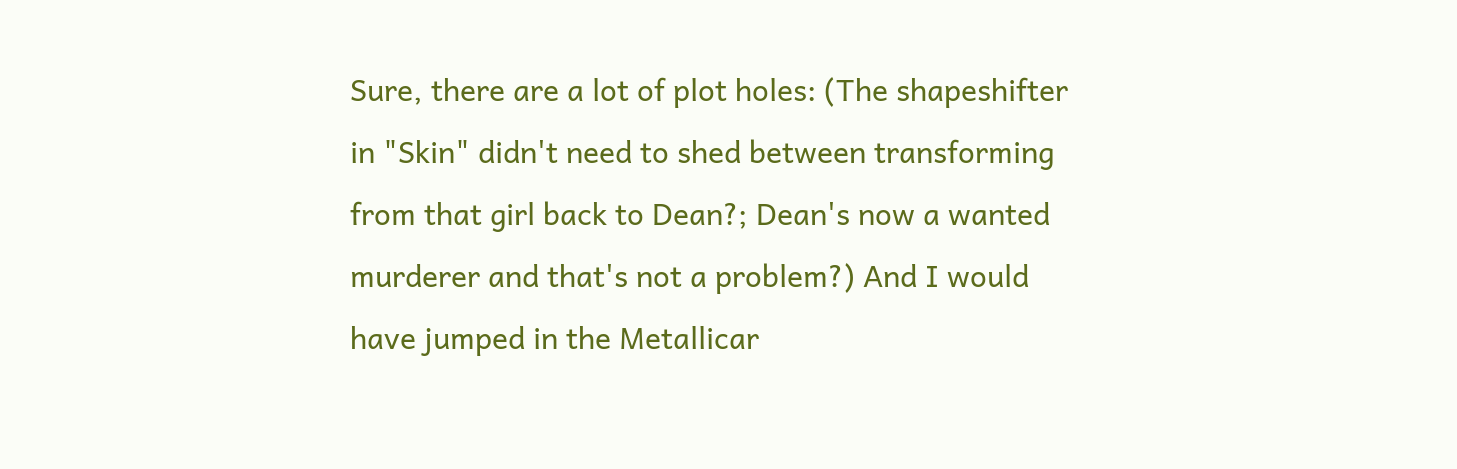Sure, there are a lot of plot holes: (The shapeshifter in "Skin" didn't need to shed between transforming from that girl back to Dean?; Dean's now a wanted murderer and that's not a problem?) And I would have jumped in the Metallicar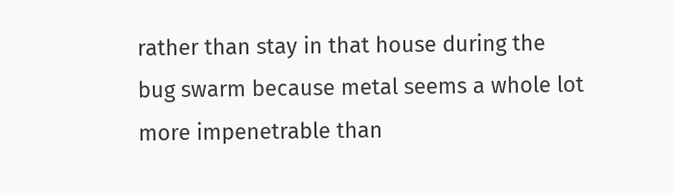rather than stay in that house during the bug swarm because metal seems a whole lot more impenetrable than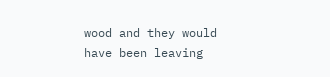wood and they would have been leaving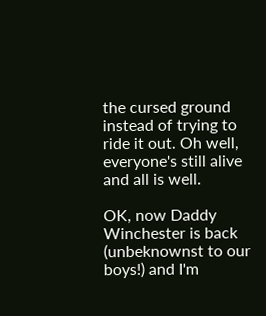the cursed ground instead of trying to ride it out. Oh well, everyone's still alive and all is well.

OK, now Daddy Winchester is back (unbeknownst to our boys!) and I'm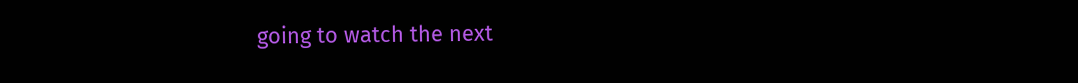going to watch the next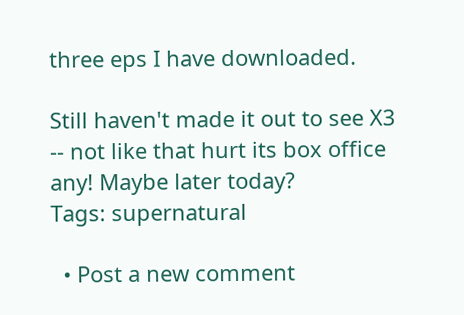three eps I have downloaded.

Still haven't made it out to see X3 -- not like that hurt its box office any! Maybe later today?
Tags: supernatural

  • Post a new comment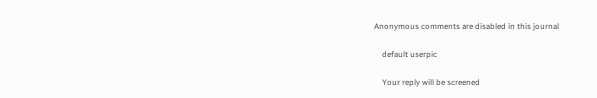Anonymous comments are disabled in this journal

    default userpic

    Your reply will be screened